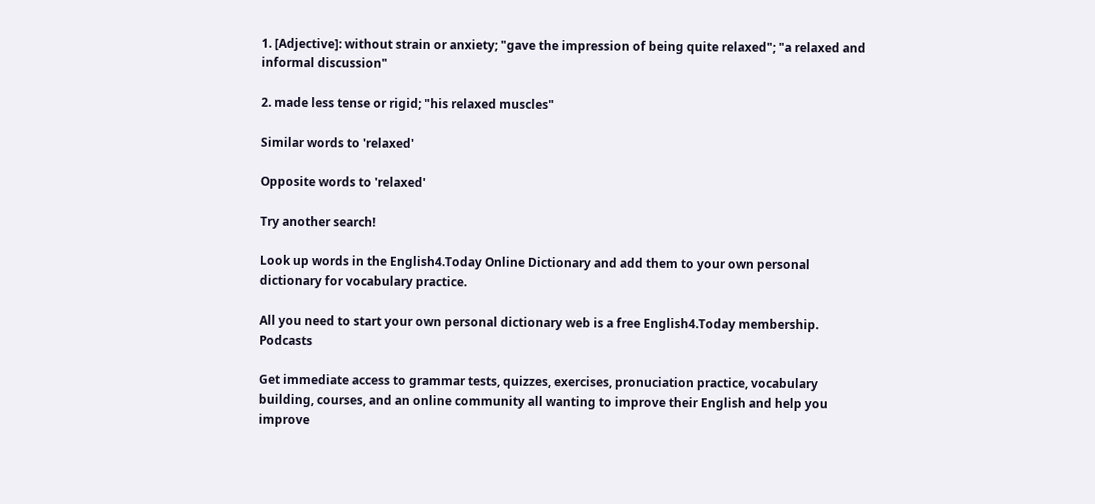1. [Adjective]: without strain or anxiety; "gave the impression of being quite relaxed"; "a relaxed and informal discussion"

2. made less tense or rigid; "his relaxed muscles"

Similar words to 'relaxed'

Opposite words to 'relaxed'

Try another search!

Look up words in the English4.Today Online Dictionary and add them to your own personal dictionary for vocabulary practice.

All you need to start your own personal dictionary web is a free English4.Today membership. Podcasts

Get immediate access to grammar tests, quizzes, exercises, pronuciation practice, vocabulary building, courses, and an online community all wanting to improve their English and help you improve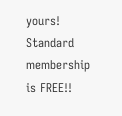yours! Standard membership is FREE!!